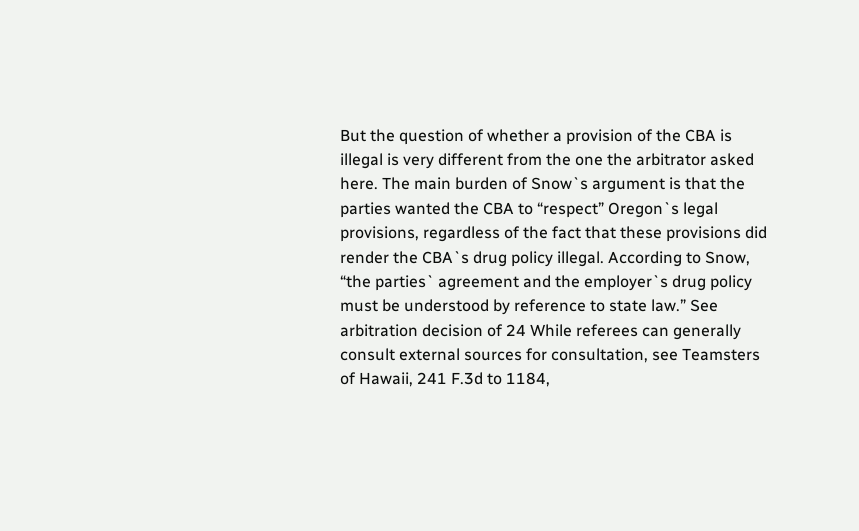But the question of whether a provision of the CBA is illegal is very different from the one the arbitrator asked here. The main burden of Snow`s argument is that the parties wanted the CBA to “respect” Oregon`s legal provisions, regardless of the fact that these provisions did render the CBA`s drug policy illegal. According to Snow, “the parties` agreement and the employer`s drug policy must be understood by reference to state law.” See arbitration decision of 24 While referees can generally consult external sources for consultation, see Teamsters of Hawaii, 241 F.3d to 1184,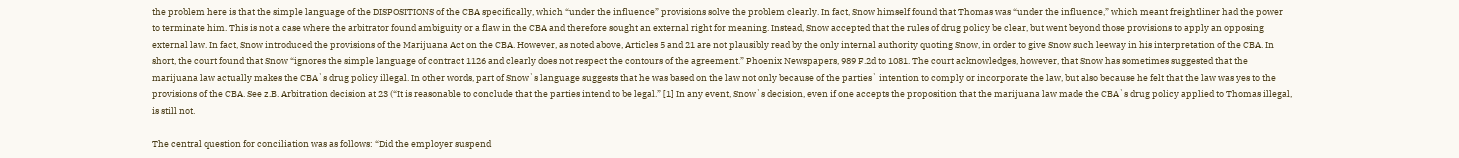the problem here is that the simple language of the DISPOSITIONS of the CBA specifically, which “under the influence” provisions solve the problem clearly. In fact, Snow himself found that Thomas was “under the influence,” which meant freightliner had the power to terminate him. This is not a case where the arbitrator found ambiguity or a flaw in the CBA and therefore sought an external right for meaning. Instead, Snow accepted that the rules of drug policy be clear, but went beyond those provisions to apply an opposing external law. In fact, Snow introduced the provisions of the Marijuana Act on the CBA. However, as noted above, Articles 5 and 21 are not plausibly read by the only internal authority quoting Snow, in order to give Snow such leeway in his interpretation of the CBA. In short, the court found that Snow “ignores the simple language of contract 1126 and clearly does not respect the contours of the agreement.” Phoenix Newspapers, 989 F.2d to 1081. The court acknowledges, however, that Snow has sometimes suggested that the marijuana law actually makes the CBA`s drug policy illegal. In other words, part of Snow`s language suggests that he was based on the law not only because of the parties` intention to comply or incorporate the law, but also because he felt that the law was yes to the provisions of the CBA. See z.B. Arbitration decision at 23 (“It is reasonable to conclude that the parties intend to be legal.” [1] In any event, Snow`s decision, even if one accepts the proposition that the marijuana law made the CBA`s drug policy applied to Thomas illegal, is still not.

The central question for conciliation was as follows: “Did the employer suspend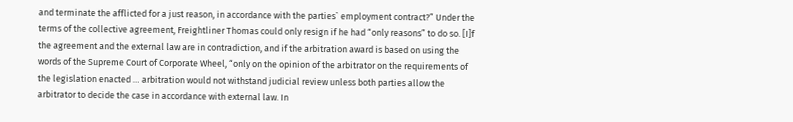and terminate the afflicted for a just reason, in accordance with the parties` employment contract?” Under the terms of the collective agreement, Freightliner Thomas could only resign if he had “only reasons” to do so. [I]f the agreement and the external law are in contradiction, and if the arbitration award is based on using the words of the Supreme Court of Corporate Wheel, “only on the opinion of the arbitrator on the requirements of the legislation enacted … arbitration would not withstand judicial review unless both parties allow the arbitrator to decide the case in accordance with external law. In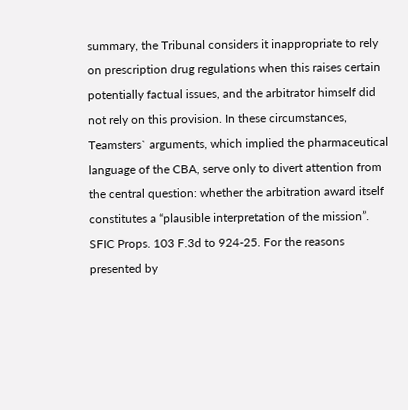summary, the Tribunal considers it inappropriate to rely on prescription drug regulations when this raises certain potentially factual issues, and the arbitrator himself did not rely on this provision. In these circumstances, Teamsters` arguments, which implied the pharmaceutical language of the CBA, serve only to divert attention from the central question: whether the arbitration award itself constitutes a “plausible interpretation of the mission”. SFIC Props. 103 F.3d to 924-25. For the reasons presented by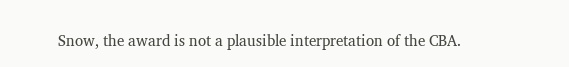Snow, the award is not a plausible interpretation of the CBA.